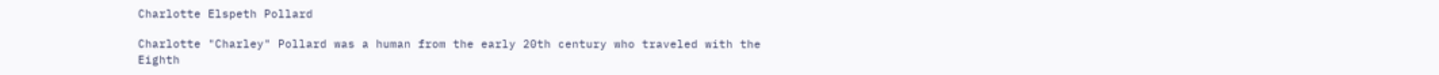Charlotte Elspeth Pollard

Charlotte "Charley" Pollard was a human from the early 20th century who traveled with the Eighth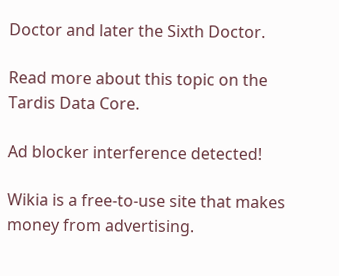Doctor and later the Sixth Doctor.

Read more about this topic on the Tardis Data Core.

Ad blocker interference detected!

Wikia is a free-to-use site that makes money from advertising.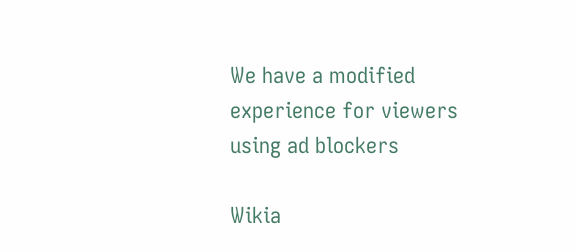We have a modified experience for viewers using ad blockers

Wikia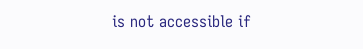is not accessible if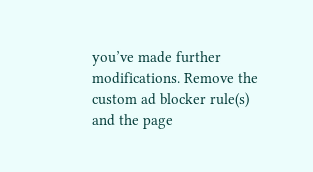you’ve made further modifications. Remove the custom ad blocker rule(s) and the page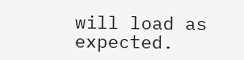will load as expected.